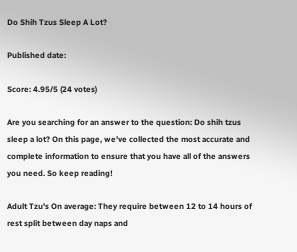Do Shih Tzus Sleep A Lot?

Published date:

Score: 4.95/5 (24 votes)

Are you searching for an answer to the question: Do shih tzus sleep a lot? On this page, we've collected the most accurate and complete information to ensure that you have all of the answers you need. So keep reading!

Adult Tzu's On average: They require between 12 to 14 hours of rest split between day naps and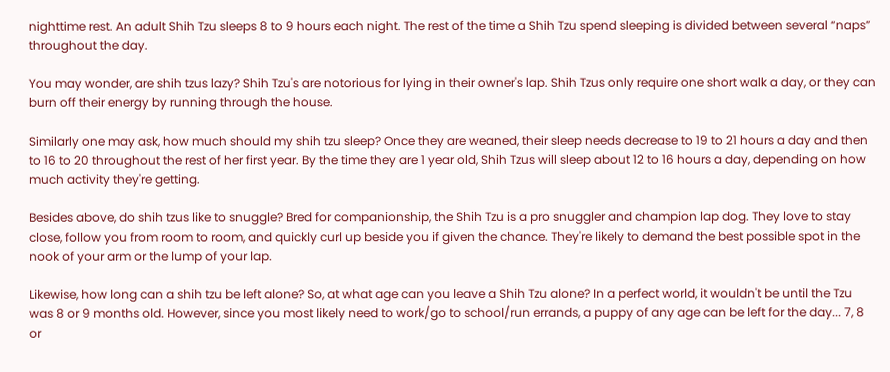nighttime rest. An adult Shih Tzu sleeps 8 to 9 hours each night. The rest of the time a Shih Tzu spend sleeping is divided between several “naps” throughout the day.

You may wonder, are shih tzus lazy? Shih Tzu's are notorious for lying in their owner's lap. Shih Tzus only require one short walk a day, or they can burn off their energy by running through the house.

Similarly one may ask, how much should my shih tzu sleep? Once they are weaned, their sleep needs decrease to 19 to 21 hours a day and then to 16 to 20 throughout the rest of her first year. By the time they are 1 year old, Shih Tzus will sleep about 12 to 16 hours a day, depending on how much activity they're getting.

Besides above, do shih tzus like to snuggle? Bred for companionship, the Shih Tzu is a pro snuggler and champion lap dog. They love to stay close, follow you from room to room, and quickly curl up beside you if given the chance. They're likely to demand the best possible spot in the nook of your arm or the lump of your lap.

Likewise, how long can a shih tzu be left alone? So, at what age can you leave a Shih Tzu alone? In a perfect world, it wouldn't be until the Tzu was 8 or 9 months old. However, since you most likely need to work/go to school/run errands, a puppy of any age can be left for the day... 7, 8 or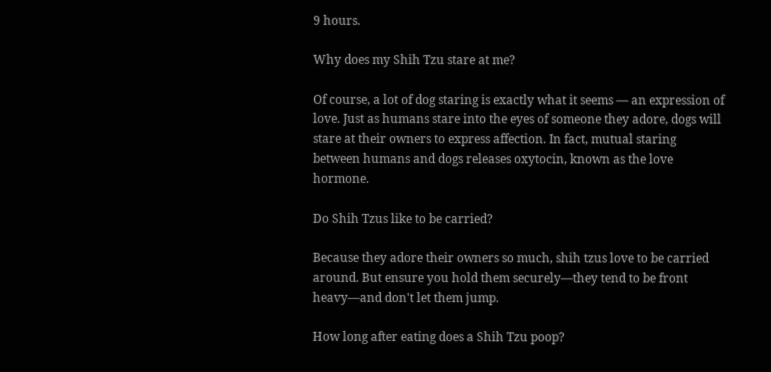9 hours.

Why does my Shih Tzu stare at me?

Of course, a lot of dog staring is exactly what it seems — an expression of love. Just as humans stare into the eyes of someone they adore, dogs will stare at their owners to express affection. In fact, mutual staring between humans and dogs releases oxytocin, known as the love hormone.

Do Shih Tzus like to be carried?

Because they adore their owners so much, shih tzus love to be carried around. But ensure you hold them securely—they tend to be front heavy—and don't let them jump.

How long after eating does a Shih Tzu poop?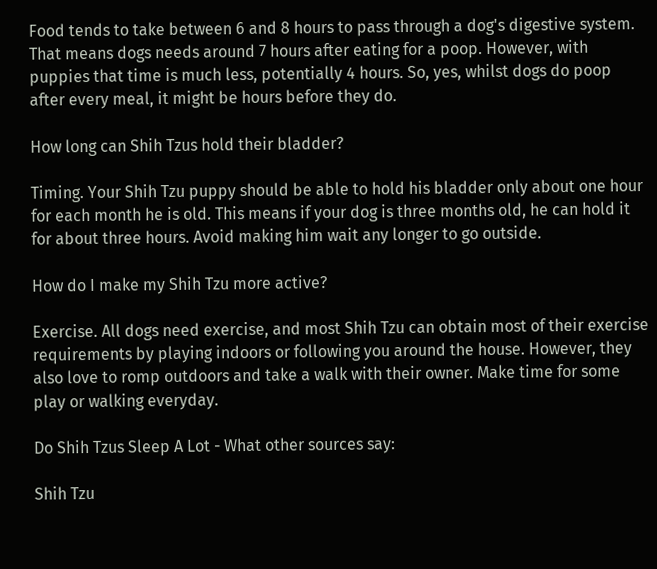Food tends to take between 6 and 8 hours to pass through a dog's digestive system. That means dogs needs around 7 hours after eating for a poop. However, with puppies that time is much less, potentially 4 hours. So, yes, whilst dogs do poop after every meal, it might be hours before they do.

How long can Shih Tzus hold their bladder?

Timing. Your Shih Tzu puppy should be able to hold his bladder only about one hour for each month he is old. This means if your dog is three months old, he can hold it for about three hours. Avoid making him wait any longer to go outside.

How do I make my Shih Tzu more active?

Exercise. All dogs need exercise, and most Shih Tzu can obtain most of their exercise requirements by playing indoors or following you around the house. However, they also love to romp outdoors and take a walk with their owner. Make time for some play or walking everyday.

Do Shih Tzus Sleep A Lot - What other sources say:

Shih Tzu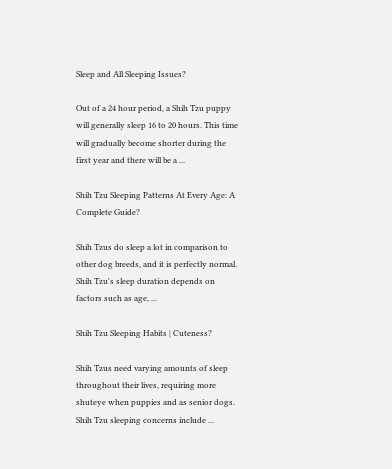Sleep and All Sleeping Issues?

Out of a 24 hour period, a Shih Tzu puppy will generally sleep 16 to 20 hours. This time will gradually become shorter during the first year and there will be a ...

Shih Tzu Sleeping Patterns At Every Age: A Complete Guide?

Shih Tzus do sleep a lot in comparison to other dog breeds, and it is perfectly normal. Shih Tzu's sleep duration depends on factors such as age, ...

Shih Tzu Sleeping Habits | Cuteness?

Shih Tzus need varying amounts of sleep throughout their lives, requiring more shuteye when puppies and as senior dogs. Shih Tzu sleeping concerns include ...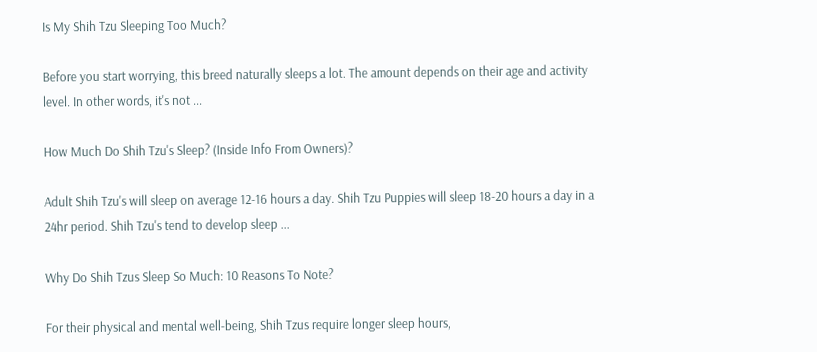Is My Shih Tzu Sleeping Too Much?

Before you start worrying, this breed naturally sleeps a lot. The amount depends on their age and activity level. In other words, it's not ...

How Much Do Shih Tzu's Sleep? (Inside Info From Owners)?

Adult Shih Tzu's will sleep on average 12-16 hours a day. Shih Tzu Puppies will sleep 18-20 hours a day in a 24hr period. Shih Tzu's tend to develop sleep ...

Why Do Shih Tzus Sleep So Much: 10 Reasons To Note?

For their physical and mental well-being, Shih Tzus require longer sleep hours,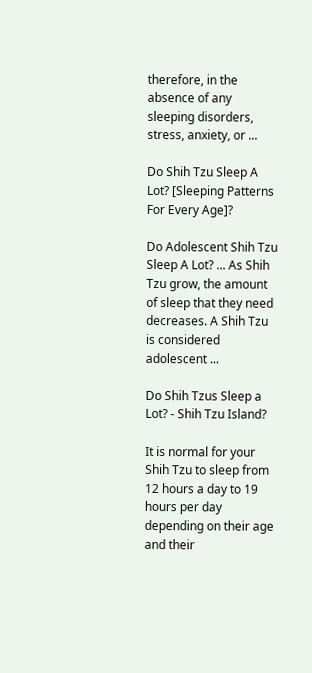therefore, in the absence of any sleeping disorders, stress, anxiety, or ...

Do Shih Tzu Sleep A Lot? [Sleeping Patterns For Every Age]?

Do Adolescent Shih Tzu Sleep A Lot? ... As Shih Tzu grow, the amount of sleep that they need decreases. A Shih Tzu is considered adolescent ...

Do Shih Tzus Sleep a Lot? - Shih Tzu Island?

It is normal for your Shih Tzu to sleep from 12 hours a day to 19 hours per day depending on their age and their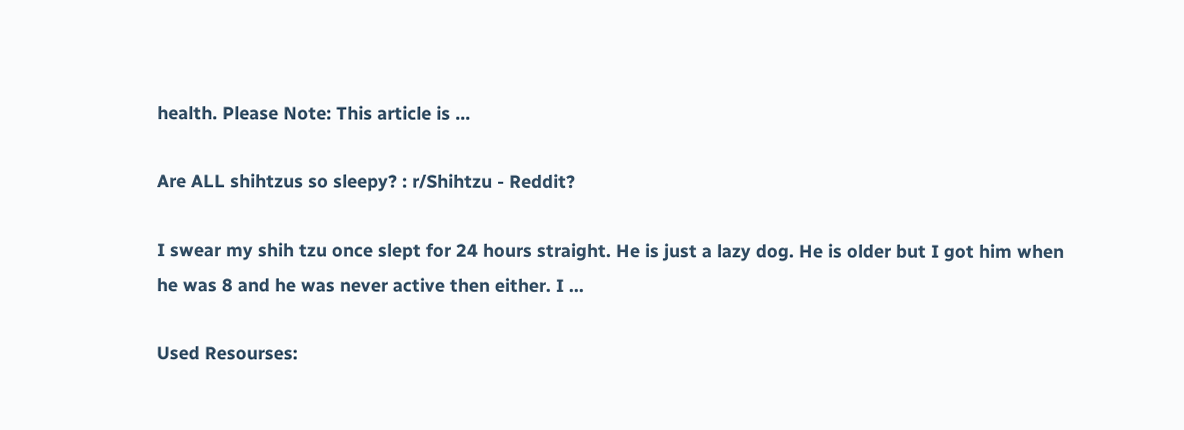health. Please Note: This article is ...

Are ALL shihtzus so sleepy? : r/Shihtzu - Reddit?

I swear my shih tzu once slept for 24 hours straight. He is just a lazy dog. He is older but I got him when he was 8 and he was never active then either. I ...

Used Resourses: